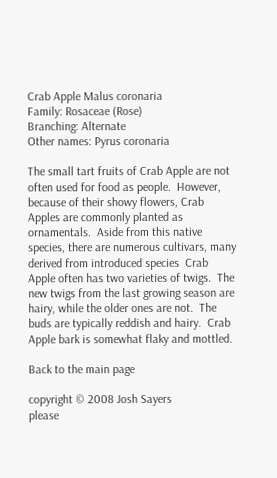Crab Apple Malus coronaria
Family: Rosaceae (Rose)
Branching: Alternate
Other names: Pyrus coronaria

The small tart fruits of Crab Apple are not often used for food as people.  However, because of their showy flowers, Crab Apples are commonly planted as ornamentals.  Aside from this native species, there are numerous cultivars, many derived from introduced species  Crab Apple often has two varieties of twigs.  The new twigs from the last growing season are hairy, while the older ones are not.  The buds are typically reddish and hairy.  Crab Apple bark is somewhat flaky and mottled.

Back to the main page

copyright © 2008 Josh Sayers
please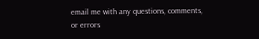email me with any questions, comments, or errors